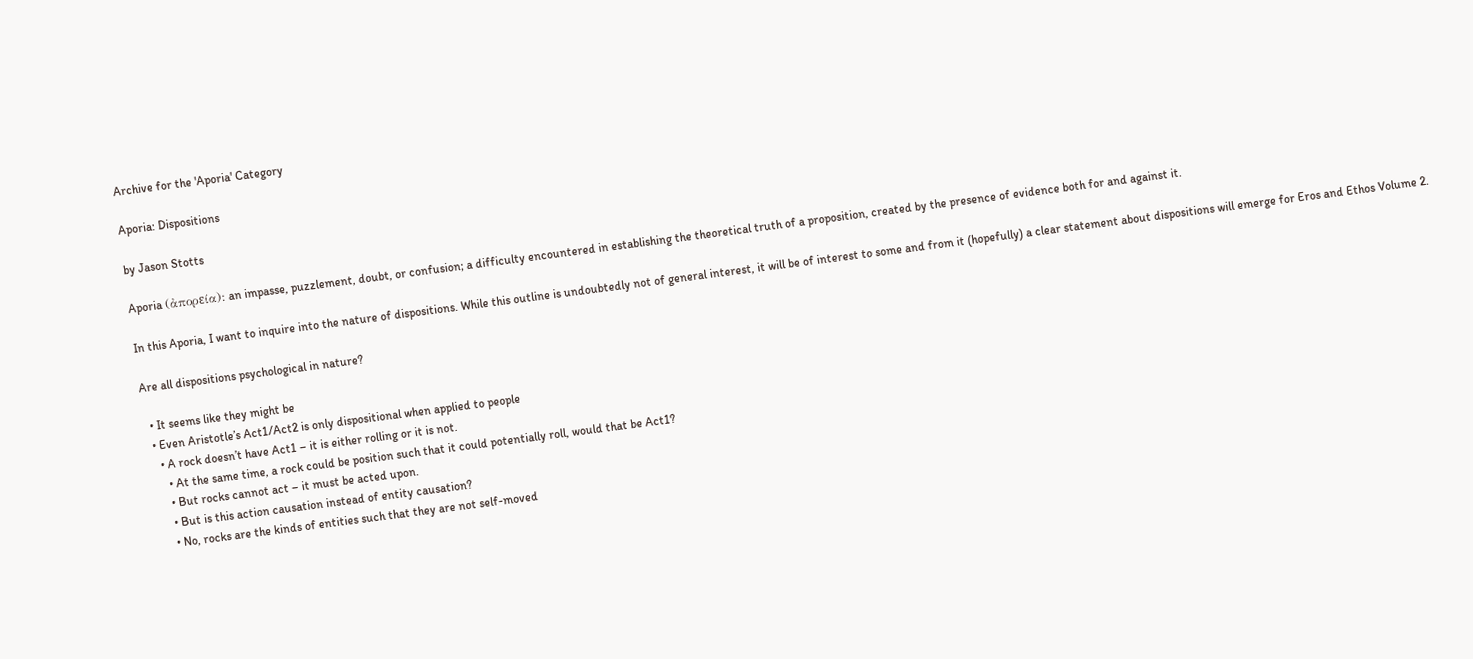Archive for the 'Aporia' Category

Aporia: Dispositions

by Jason Stotts

Aporia (ἀπορɛία): an impasse, puzzlement, doubt, or confusion; a difficulty encountered in establishing the theoretical truth of a proposition, created by the presence of evidence both for and against it.

In this Aporia, I want to inquire into the nature of dispositions. While this outline is undoubtedly not of general interest, it will be of interest to some and from it (hopefully) a clear statement about dispositions will emerge for Eros and Ethos Volume 2.

Are all dispositions psychological in nature?

  • It seems like they might be
  • Even Aristotle’s Act1/Act2 is only dispositional when applied to people
    • A rock doesn’t have Act1 – it is either rolling or it is not.
      • At the same time, a rock could be position such that it could potentially roll, would that be Act1?
      • But rocks cannot act – it must be acted upon.
      • But is this action causation instead of entity causation?
      • No, rocks are the kinds of entities such that they are not self-moved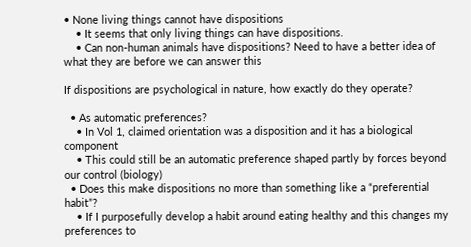• None living things cannot have dispositions
    • It seems that only living things can have dispositions.
    • Can non-human animals have dispositions? Need to have a better idea of what they are before we can answer this

If dispositions are psychological in nature, how exactly do they operate?

  • As automatic preferences?
    • In Vol 1, claimed orientation was a disposition and it has a biological component
    • This could still be an automatic preference shaped partly by forces beyond our control (biology)
  • Does this make dispositions no more than something like a “preferential habit”?
    • If I purposefully develop a habit around eating healthy and this changes my preferences to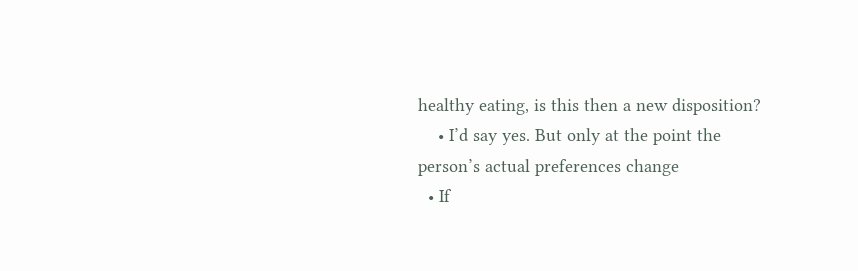healthy eating, is this then a new disposition?
    • I’d say yes. But only at the point the person’s actual preferences change
  • If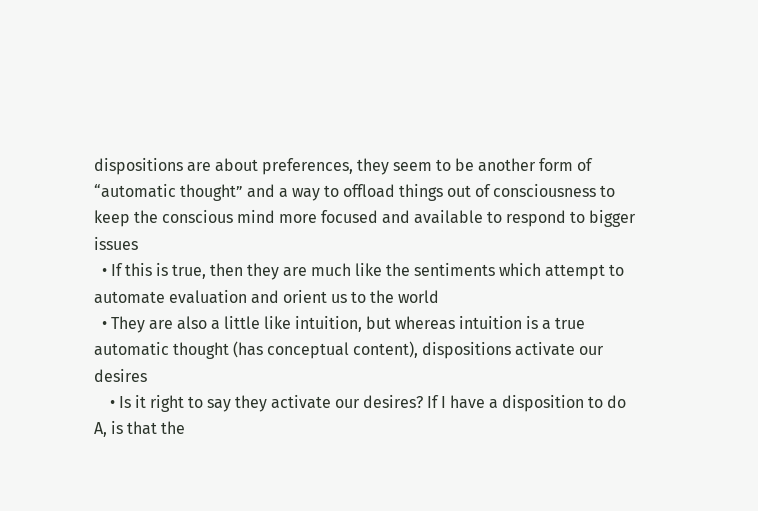dispositions are about preferences, they seem to be another form of “automatic thought” and a way to offload things out of consciousness to keep the conscious mind more focused and available to respond to bigger issues
  • If this is true, then they are much like the sentiments which attempt to automate evaluation and orient us to the world
  • They are also a little like intuition, but whereas intuition is a true automatic thought (has conceptual content), dispositions activate our desires
    • Is it right to say they activate our desires? If I have a disposition to do A, is that the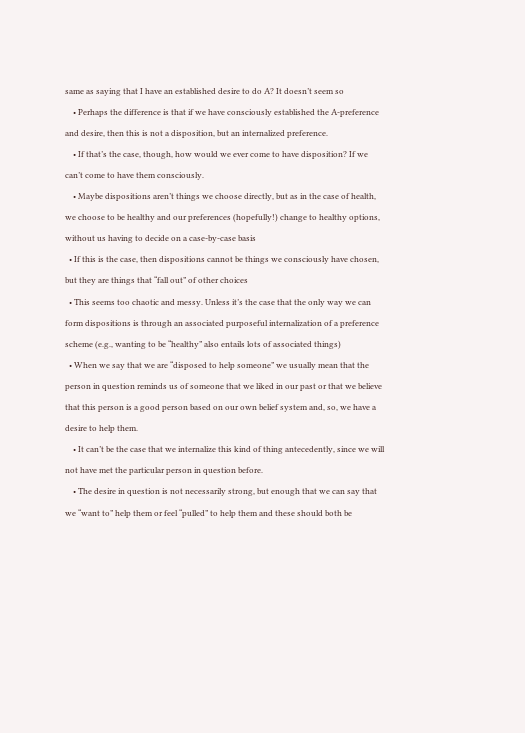same as saying that I have an established desire to do A? It doesn’t seem so
    • Perhaps the difference is that if we have consciously established the A-preference and desire, then this is not a disposition, but an internalized preference.
    • If that’s the case, though, how would we ever come to have disposition? If we can’t come to have them consciously.
    • Maybe dispositions aren’t things we choose directly, but as in the case of health, we choose to be healthy and our preferences (hopefully!) change to healthy options, without us having to decide on a case-by-case basis
  • If this is the case, then dispositions cannot be things we consciously have chosen, but they are things that “fall out” of other choices
  • This seems too chaotic and messy. Unless it’s the case that the only way we can form dispositions is through an associated purposeful internalization of a preference scheme (e.g., wanting to be “healthy” also entails lots of associated things)
  • When we say that we are “disposed to help someone” we usually mean that the person in question reminds us of someone that we liked in our past or that we believe that this person is a good person based on our own belief system and, so, we have a desire to help them.
    • It can’t be the case that we internalize this kind of thing antecedently, since we will not have met the particular person in question before.
    • The desire in question is not necessarily strong, but enough that we can say that we “want to” help them or feel “pulled” to help them and these should both be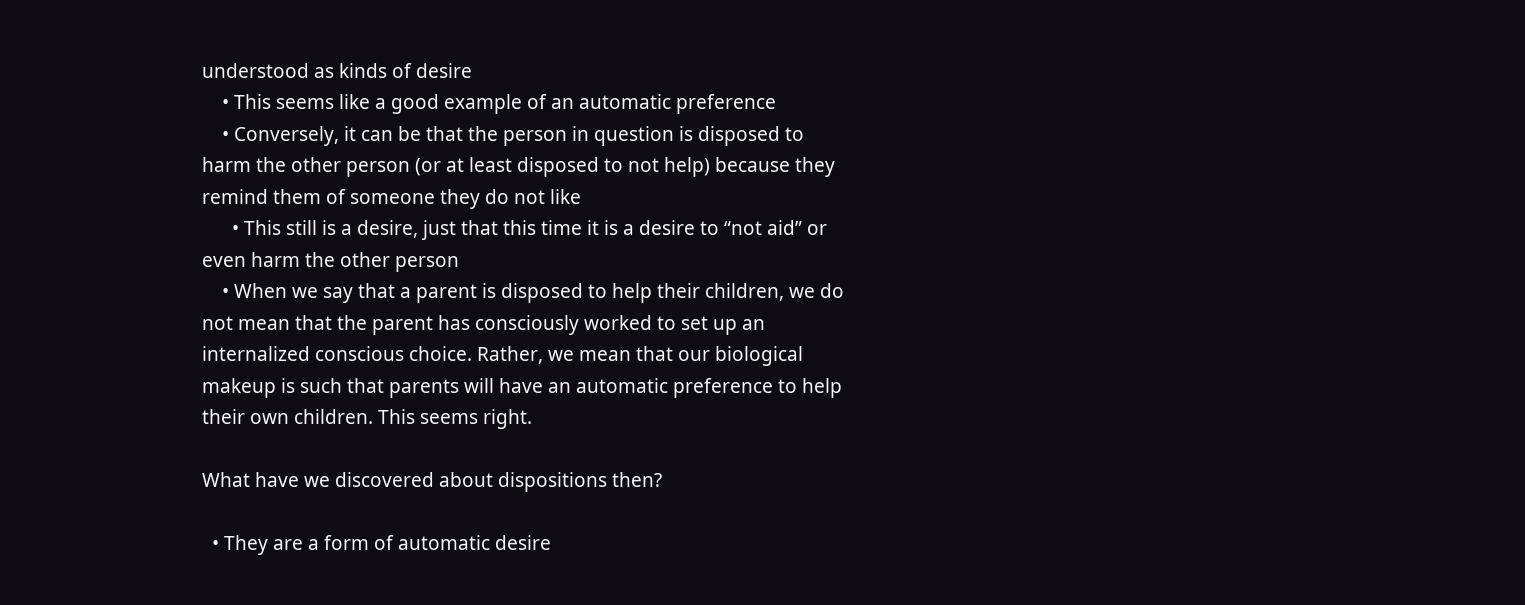understood as kinds of desire
    • This seems like a good example of an automatic preference
    • Conversely, it can be that the person in question is disposed to harm the other person (or at least disposed to not help) because they remind them of someone they do not like
      • This still is a desire, just that this time it is a desire to “not aid” or even harm the other person
    • When we say that a parent is disposed to help their children, we do not mean that the parent has consciously worked to set up an internalized conscious choice. Rather, we mean that our biological makeup is such that parents will have an automatic preference to help their own children. This seems right.

What have we discovered about dispositions then?

  • They are a form of automatic desire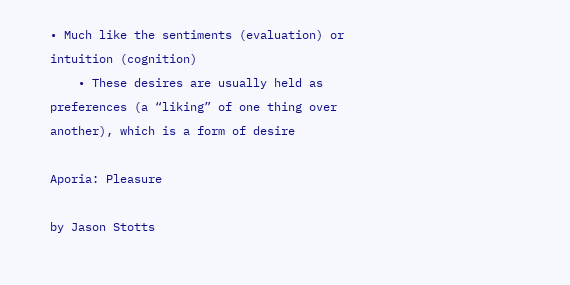• Much like the sentiments (evaluation) or intuition (cognition)
    • These desires are usually held as preferences (a “liking” of one thing over another), which is a form of desire

Aporia: Pleasure

by Jason Stotts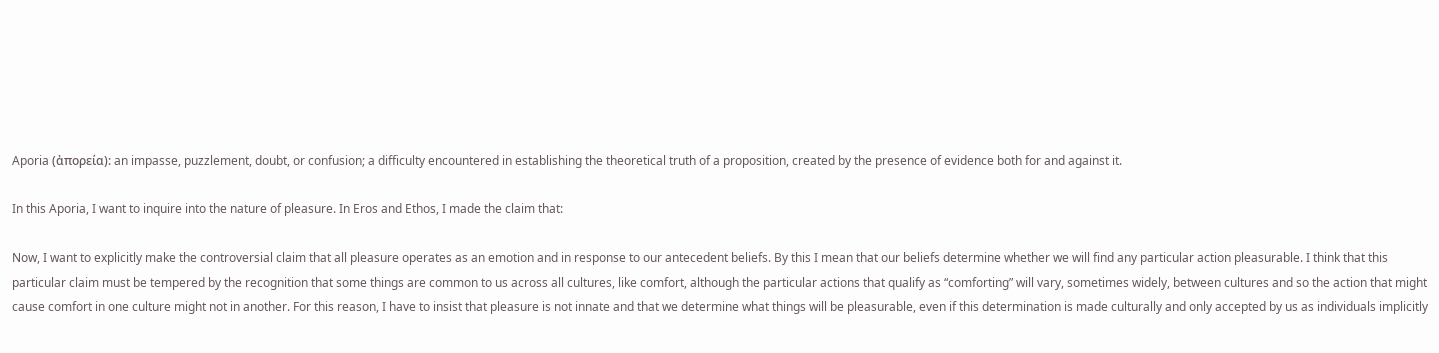Aporia (ἀπορɛία): an impasse, puzzlement, doubt, or confusion; a difficulty encountered in establishing the theoretical truth of a proposition, created by the presence of evidence both for and against it.

In this Aporia, I want to inquire into the nature of pleasure. In Eros and Ethos, I made the claim that:

Now, I want to explicitly make the controversial claim that all pleasure operates as an emotion and in response to our antecedent beliefs. By this I mean that our beliefs determine whether we will find any particular action pleasurable. I think that this particular claim must be tempered by the recognition that some things are common to us across all cultures, like comfort, although the particular actions that qualify as “comforting” will vary, sometimes widely, between cultures and so the action that might cause comfort in one culture might not in another. For this reason, I have to insist that pleasure is not innate and that we determine what things will be pleasurable, even if this determination is made culturally and only accepted by us as individuals implicitly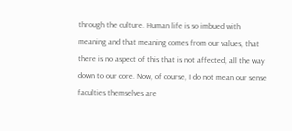through the culture. Human life is so imbued with meaning and that meaning comes from our values, that there is no aspect of this that is not affected, all the way down to our core. Now, of course, I do not mean our sense faculties themselves are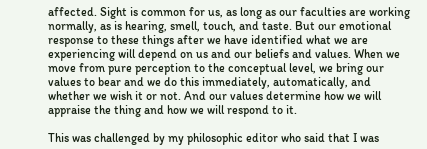affected. Sight is common for us, as long as our faculties are working normally, as is hearing, smell, touch, and taste. But our emotional response to these things after we have identified what we are experiencing will depend on us and our beliefs and values. When we move from pure perception to the conceptual level, we bring our values to bear and we do this immediately, automatically, and whether we wish it or not. And our values determine how we will appraise the thing and how we will respond to it.

This was challenged by my philosophic editor who said that I was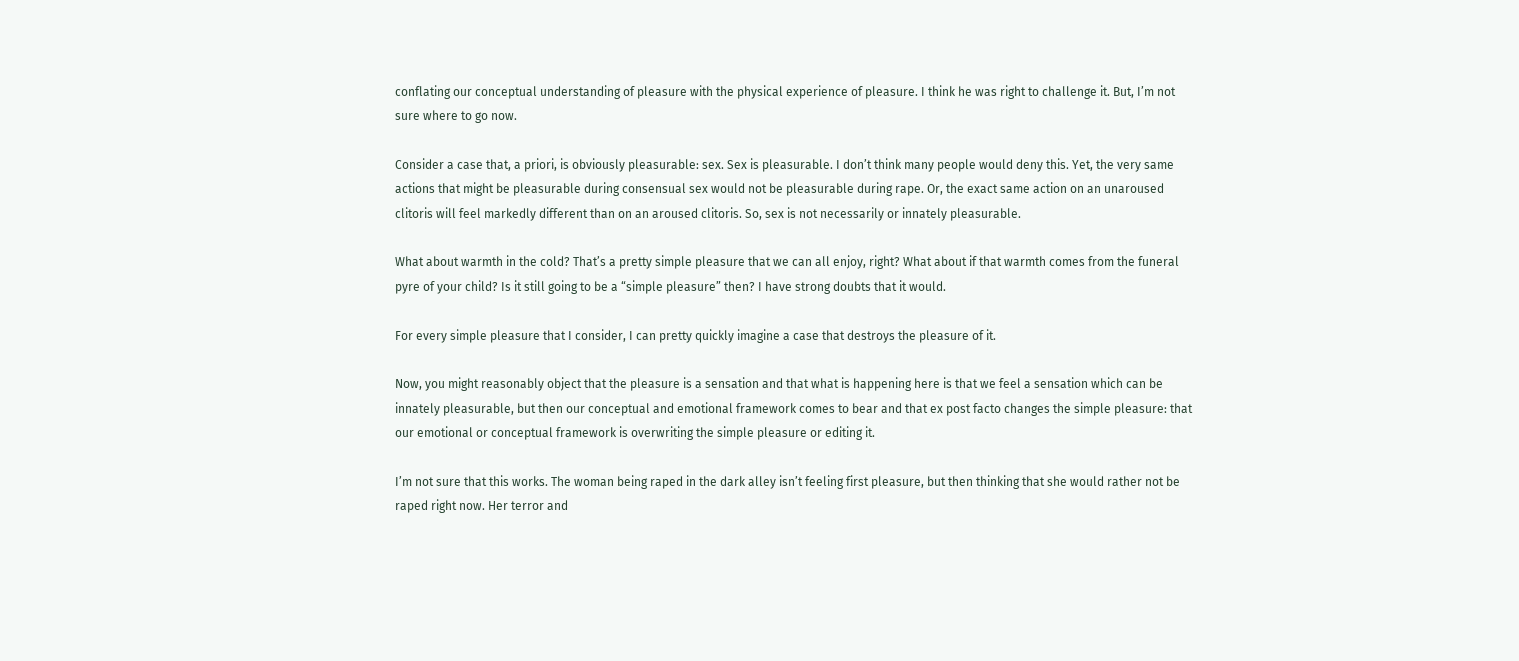conflating our conceptual understanding of pleasure with the physical experience of pleasure. I think he was right to challenge it. But, I’m not sure where to go now.

Consider a case that, a priori, is obviously pleasurable: sex. Sex is pleasurable. I don’t think many people would deny this. Yet, the very same actions that might be pleasurable during consensual sex would not be pleasurable during rape. Or, the exact same action on an unaroused clitoris will feel markedly different than on an aroused clitoris. So, sex is not necessarily or innately pleasurable.

What about warmth in the cold? That’s a pretty simple pleasure that we can all enjoy, right? What about if that warmth comes from the funeral pyre of your child? Is it still going to be a “simple pleasure” then? I have strong doubts that it would.

For every simple pleasure that I consider, I can pretty quickly imagine a case that destroys the pleasure of it.

Now, you might reasonably object that the pleasure is a sensation and that what is happening here is that we feel a sensation which can be innately pleasurable, but then our conceptual and emotional framework comes to bear and that ex post facto changes the simple pleasure: that our emotional or conceptual framework is overwriting the simple pleasure or editing it.

I’m not sure that this works. The woman being raped in the dark alley isn’t feeling first pleasure, but then thinking that she would rather not be raped right now. Her terror and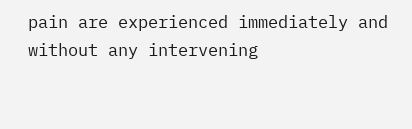pain are experienced immediately and without any intervening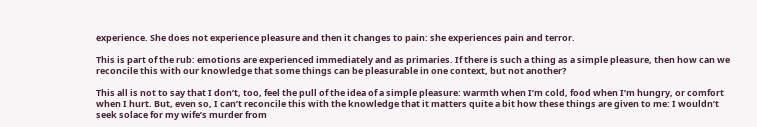experience. She does not experience pleasure and then it changes to pain: she experiences pain and terror.

This is part of the rub: emotions are experienced immediately and as primaries. If there is such a thing as a simple pleasure, then how can we reconcile this with our knowledge that some things can be pleasurable in one context, but not another?

This all is not to say that I don’t, too, feel the pull of the idea of a simple pleasure: warmth when I’m cold, food when I’m hungry, or comfort when I hurt. But, even so, I can’t reconcile this with the knowledge that it matters quite a bit how these things are given to me: I wouldn’t seek solace for my wife’s murder from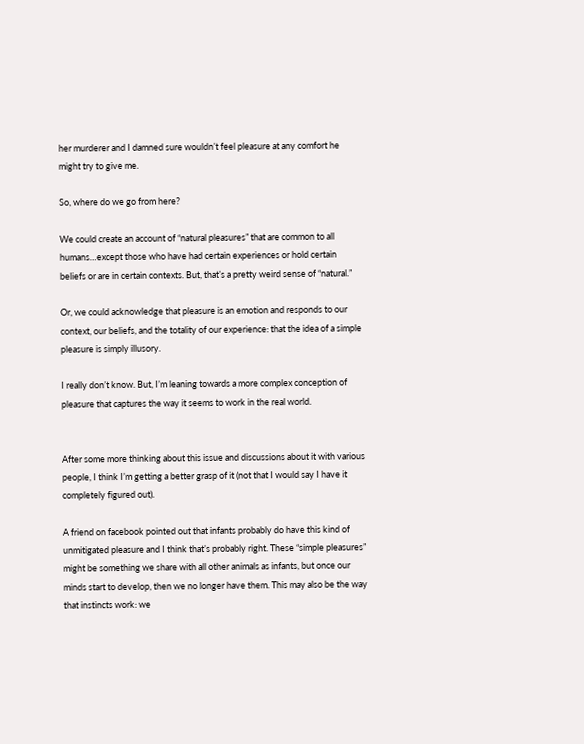her murderer and I damned sure wouldn’t feel pleasure at any comfort he might try to give me.

So, where do we go from here?

We could create an account of “natural pleasures” that are common to all humans…except those who have had certain experiences or hold certain beliefs or are in certain contexts. But, that’s a pretty weird sense of “natural.”

Or, we could acknowledge that pleasure is an emotion and responds to our context, our beliefs, and the totality of our experience: that the idea of a simple pleasure is simply illusory.

I really don’t know. But, I’m leaning towards a more complex conception of pleasure that captures the way it seems to work in the real world.


After some more thinking about this issue and discussions about it with various people, I think I’m getting a better grasp of it (not that I would say I have it completely figured out).

A friend on facebook pointed out that infants probably do have this kind of unmitigated pleasure and I think that’s probably right. These “simple pleasures” might be something we share with all other animals as infants, but once our minds start to develop, then we no longer have them. This may also be the way that instincts work: we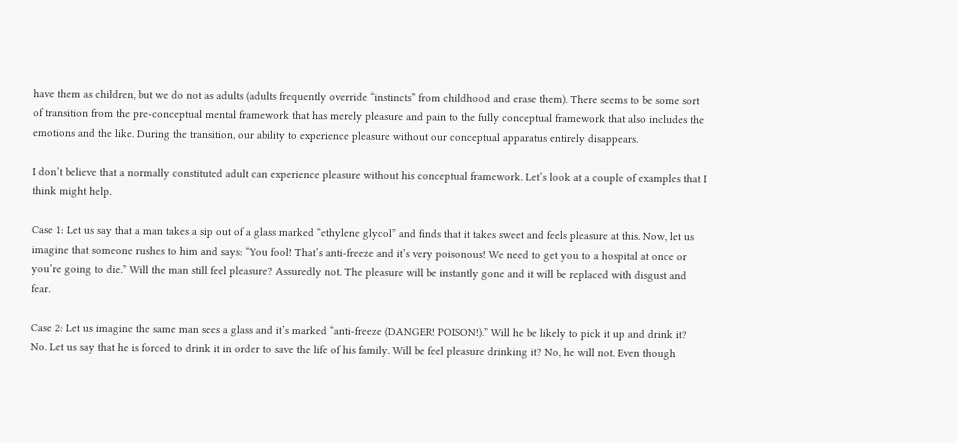have them as children, but we do not as adults (adults frequently override “instincts” from childhood and erase them). There seems to be some sort of transition from the pre-conceptual mental framework that has merely pleasure and pain to the fully conceptual framework that also includes the emotions and the like. During the transition, our ability to experience pleasure without our conceptual apparatus entirely disappears.

I don’t believe that a normally constituted adult can experience pleasure without his conceptual framework. Let’s look at a couple of examples that I think might help.

Case 1: Let us say that a man takes a sip out of a glass marked “ethylene glycol” and finds that it takes sweet and feels pleasure at this. Now, let us imagine that someone rushes to him and says: “You fool! That’s anti-freeze and it’s very poisonous! We need to get you to a hospital at once or you’re going to die.” Will the man still feel pleasure? Assuredly not. The pleasure will be instantly gone and it will be replaced with disgust and fear.

Case 2: Let us imagine the same man sees a glass and it’s marked “anti-freeze (DANGER! POISON!).” Will he be likely to pick it up and drink it? No. Let us say that he is forced to drink it in order to save the life of his family. Will be feel pleasure drinking it? No, he will not. Even though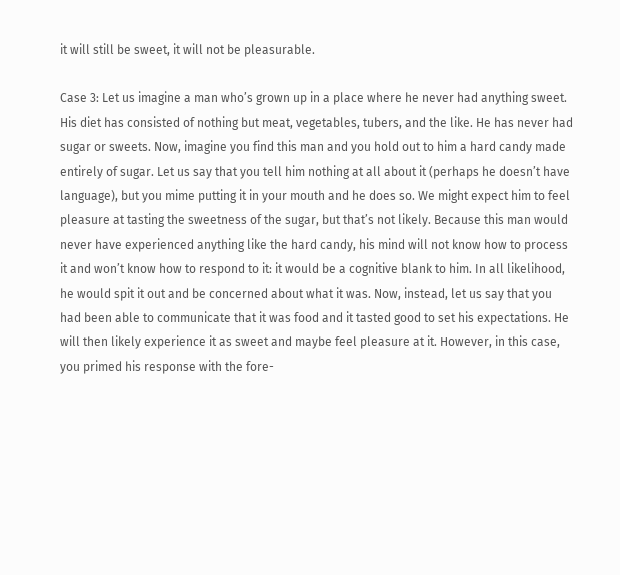it will still be sweet, it will not be pleasurable.

Case 3: Let us imagine a man who’s grown up in a place where he never had anything sweet. His diet has consisted of nothing but meat, vegetables, tubers, and the like. He has never had sugar or sweets. Now, imagine you find this man and you hold out to him a hard candy made entirely of sugar. Let us say that you tell him nothing at all about it (perhaps he doesn’t have language), but you mime putting it in your mouth and he does so. We might expect him to feel pleasure at tasting the sweetness of the sugar, but that’s not likely. Because this man would never have experienced anything like the hard candy, his mind will not know how to process it and won’t know how to respond to it: it would be a cognitive blank to him. In all likelihood, he would spit it out and be concerned about what it was. Now, instead, let us say that you had been able to communicate that it was food and it tasted good to set his expectations. He will then likely experience it as sweet and maybe feel pleasure at it. However, in this case, you primed his response with the fore-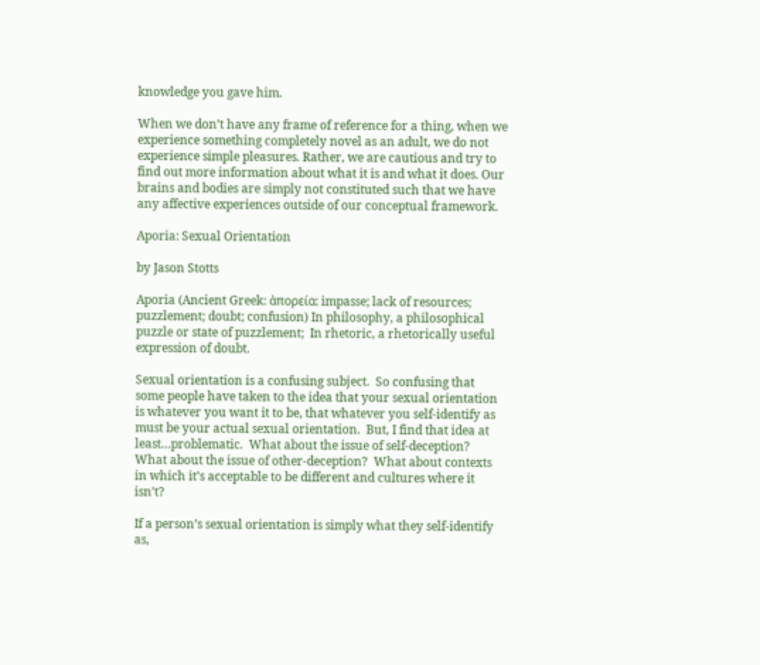knowledge you gave him.

When we don’t have any frame of reference for a thing, when we experience something completely novel as an adult, we do not experience simple pleasures. Rather, we are cautious and try to find out more information about what it is and what it does. Our brains and bodies are simply not constituted such that we have any affective experiences outside of our conceptual framework.

Aporia: Sexual Orientation

by Jason Stotts

Aporia (Ancient Greek: ἀπορɛία: impasse; lack of resources; puzzlement; doubt; confusion) In philosophy, a philosophical puzzle or state of puzzlement;  In rhetoric, a rhetorically useful expression of doubt.

Sexual orientation is a confusing subject.  So confusing that some people have taken to the idea that your sexual orientation is whatever you want it to be, that whatever you self-identify as must be your actual sexual orientation.  But, I find that idea at least…problematic.  What about the issue of self-deception?  What about the issue of other-deception?  What about contexts in which it’s acceptable to be different and cultures where it isn’t?

If a person’s sexual orientation is simply what they self-identify as,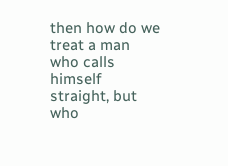then how do we treat a man who calls himself straight, but who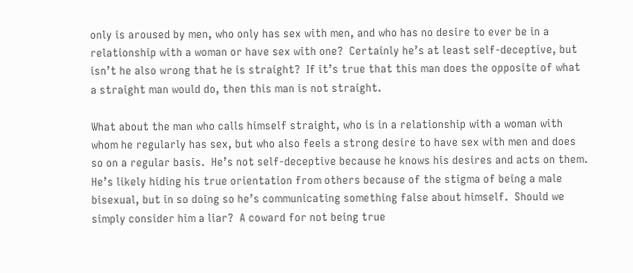only is aroused by men, who only has sex with men, and who has no desire to ever be in a relationship with a woman or have sex with one?  Certainly he’s at least self-deceptive, but isn’t he also wrong that he is straight?  If it’s true that this man does the opposite of what a straight man would do, then this man is not straight.

What about the man who calls himself straight, who is in a relationship with a woman with whom he regularly has sex, but who also feels a strong desire to have sex with men and does so on a regular basis.  He’s not self-deceptive because he knows his desires and acts on them.  He’s likely hiding his true orientation from others because of the stigma of being a male bisexual, but in so doing so he’s communicating something false about himself.  Should we simply consider him a liar?  A coward for not being true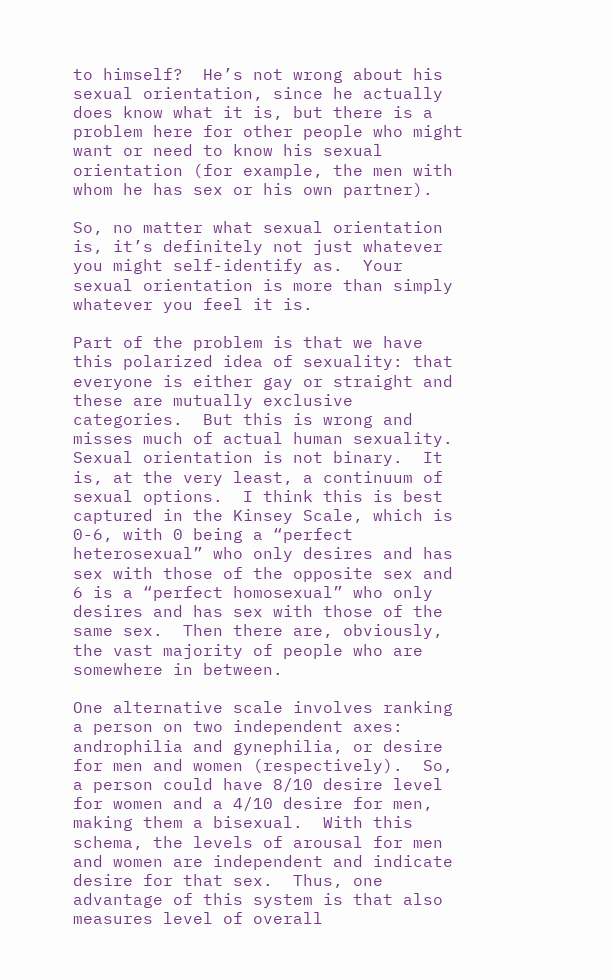to himself?  He’s not wrong about his sexual orientation, since he actually does know what it is, but there is a problem here for other people who might want or need to know his sexual orientation (for example, the men with whom he has sex or his own partner).

So, no matter what sexual orientation is, it’s definitely not just whatever you might self-identify as.  Your sexual orientation is more than simply whatever you feel it is.

Part of the problem is that we have this polarized idea of sexuality: that everyone is either gay or straight and these are mutually exclusive categories.  But this is wrong and misses much of actual human sexuality.  Sexual orientation is not binary.  It is, at the very least, a continuum of sexual options.  I think this is best captured in the Kinsey Scale, which is 0-6, with 0 being a “perfect heterosexual” who only desires and has sex with those of the opposite sex and 6 is a “perfect homosexual” who only desires and has sex with those of the same sex.  Then there are, obviously, the vast majority of people who are somewhere in between.

One alternative scale involves ranking a person on two independent axes: androphilia and gynephilia, or desire for men and women (respectively).  So, a person could have 8/10 desire level for women and a 4/10 desire for men, making them a bisexual.  With this schema, the levels of arousal for men and women are independent and indicate desire for that sex.  Thus, one advantage of this system is that also measures level of overall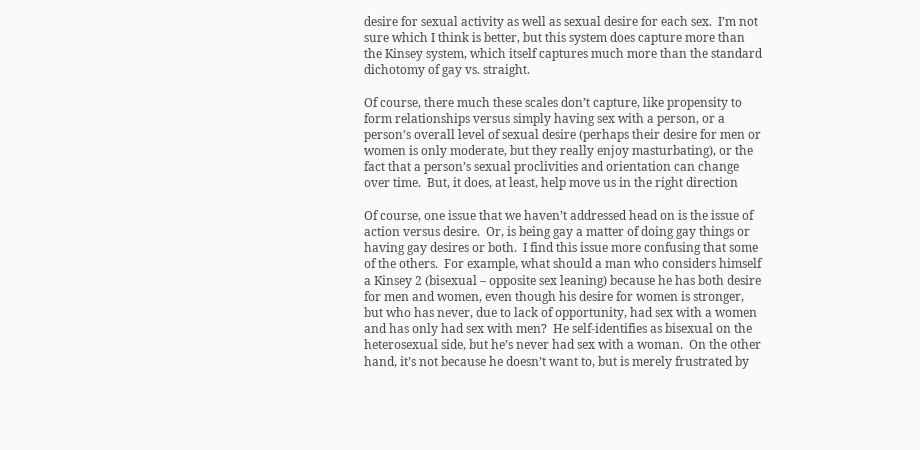desire for sexual activity as well as sexual desire for each sex.  I’m not sure which I think is better, but this system does capture more than the Kinsey system, which itself captures much more than the standard dichotomy of gay vs. straight.

Of course, there much these scales don’t capture, like propensity to form relationships versus simply having sex with a person, or a person’s overall level of sexual desire (perhaps their desire for men or women is only moderate, but they really enjoy masturbating), or the fact that a person’s sexual proclivities and orientation can change over time.  But, it does, at least, help move us in the right direction

Of course, one issue that we haven’t addressed head on is the issue of action versus desire.  Or, is being gay a matter of doing gay things or having gay desires or both.  I find this issue more confusing that some of the others.  For example, what should a man who considers himself a Kinsey 2 (bisexual – opposite sex leaning) because he has both desire for men and women, even though his desire for women is stronger, but who has never, due to lack of opportunity, had sex with a women and has only had sex with men?  He self-identifies as bisexual on the heterosexual side, but he’s never had sex with a woman.  On the other hand, it’s not because he doesn’t want to, but is merely frustrated by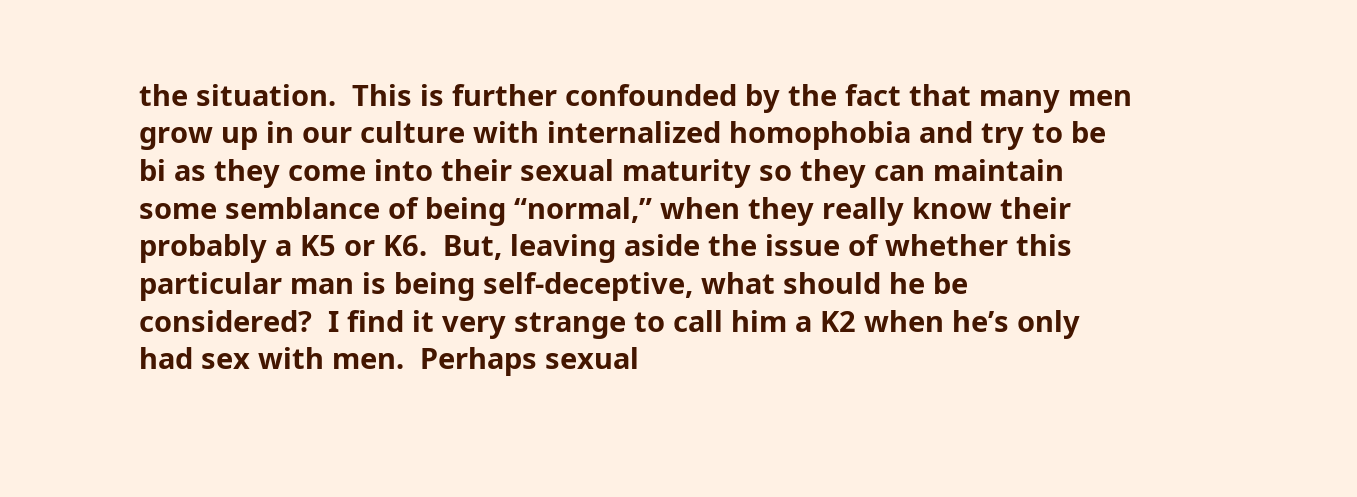the situation.  This is further confounded by the fact that many men grow up in our culture with internalized homophobia and try to be bi as they come into their sexual maturity so they can maintain some semblance of being “normal,” when they really know their probably a K5 or K6.  But, leaving aside the issue of whether this particular man is being self-deceptive, what should he be considered?  I find it very strange to call him a K2 when he’s only had sex with men.  Perhaps sexual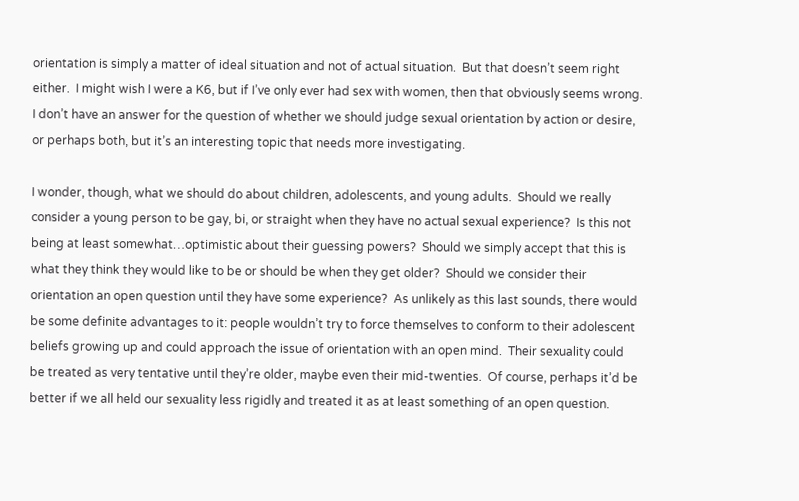orientation is simply a matter of ideal situation and not of actual situation.  But that doesn’t seem right either.  I might wish I were a K6, but if I’ve only ever had sex with women, then that obviously seems wrong.  I don’t have an answer for the question of whether we should judge sexual orientation by action or desire, or perhaps both, but it’s an interesting topic that needs more investigating.

I wonder, though, what we should do about children, adolescents, and young adults.  Should we really consider a young person to be gay, bi, or straight when they have no actual sexual experience?  Is this not being at least somewhat…optimistic about their guessing powers?  Should we simply accept that this is what they think they would like to be or should be when they get older?  Should we consider their orientation an open question until they have some experience?  As unlikely as this last sounds, there would be some definite advantages to it: people wouldn’t try to force themselves to conform to their adolescent beliefs growing up and could approach the issue of orientation with an open mind.  Their sexuality could be treated as very tentative until they’re older, maybe even their mid-twenties.  Of course, perhaps it’d be better if we all held our sexuality less rigidly and treated it as at least something of an open question.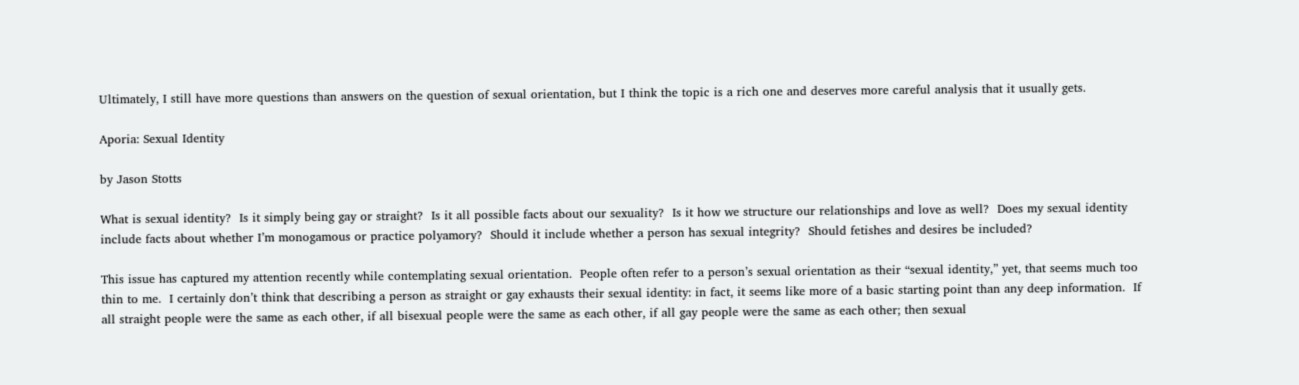Ultimately, I still have more questions than answers on the question of sexual orientation, but I think the topic is a rich one and deserves more careful analysis that it usually gets.

Aporia: Sexual Identity

by Jason Stotts

What is sexual identity?  Is it simply being gay or straight?  Is it all possible facts about our sexuality?  Is it how we structure our relationships and love as well?  Does my sexual identity include facts about whether I’m monogamous or practice polyamory?  Should it include whether a person has sexual integrity?  Should fetishes and desires be included?

This issue has captured my attention recently while contemplating sexual orientation.  People often refer to a person’s sexual orientation as their “sexual identity,” yet, that seems much too thin to me.  I certainly don’t think that describing a person as straight or gay exhausts their sexual identity: in fact, it seems like more of a basic starting point than any deep information.  If all straight people were the same as each other, if all bisexual people were the same as each other, if all gay people were the same as each other; then sexual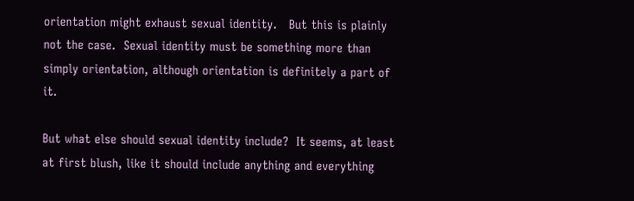orientation might exhaust sexual identity.   But this is plainly not the case.  Sexual identity must be something more than simply orientation, although orientation is definitely a part of it.

But what else should sexual identity include?  It seems, at least at first blush, like it should include anything and everything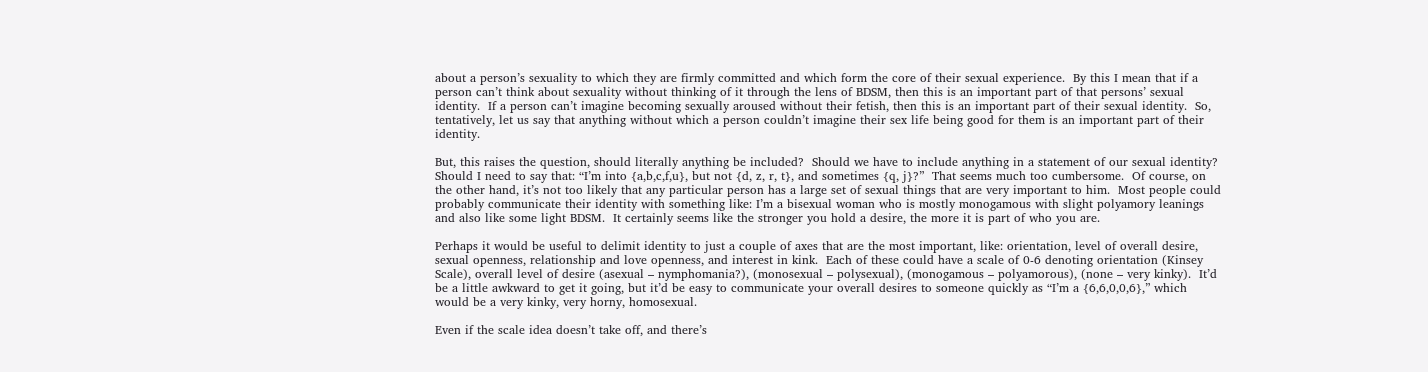about a person’s sexuality to which they are firmly committed and which form the core of their sexual experience.  By this I mean that if a person can’t think about sexuality without thinking of it through the lens of BDSM, then this is an important part of that persons’ sexual identity.  If a person can’t imagine becoming sexually aroused without their fetish, then this is an important part of their sexual identity.  So, tentatively, let us say that anything without which a person couldn’t imagine their sex life being good for them is an important part of their identity.

But, this raises the question, should literally anything be included?  Should we have to include anything in a statement of our sexual identity?  Should I need to say that: “I’m into {a,b,c,f,u}, but not {d, z, r, t}, and sometimes {q, j}?”  That seems much too cumbersome.  Of course, on the other hand, it’s not too likely that any particular person has a large set of sexual things that are very important to him.  Most people could probably communicate their identity with something like: I’m a bisexual woman who is mostly monogamous with slight polyamory leanings and also like some light BDSM.  It certainly seems like the stronger you hold a desire, the more it is part of who you are.

Perhaps it would be useful to delimit identity to just a couple of axes that are the most important, like: orientation, level of overall desire, sexual openness, relationship and love openness, and interest in kink.  Each of these could have a scale of 0-6 denoting orientation (Kinsey Scale), overall level of desire (asexual – nymphomania?), (monosexual – polysexual), (monogamous – polyamorous), (none – very kinky).  It’d be a little awkward to get it going, but it’d be easy to communicate your overall desires to someone quickly as “I’m a {6,6,0,0,6},” which would be a very kinky, very horny, homosexual.

Even if the scale idea doesn’t take off, and there’s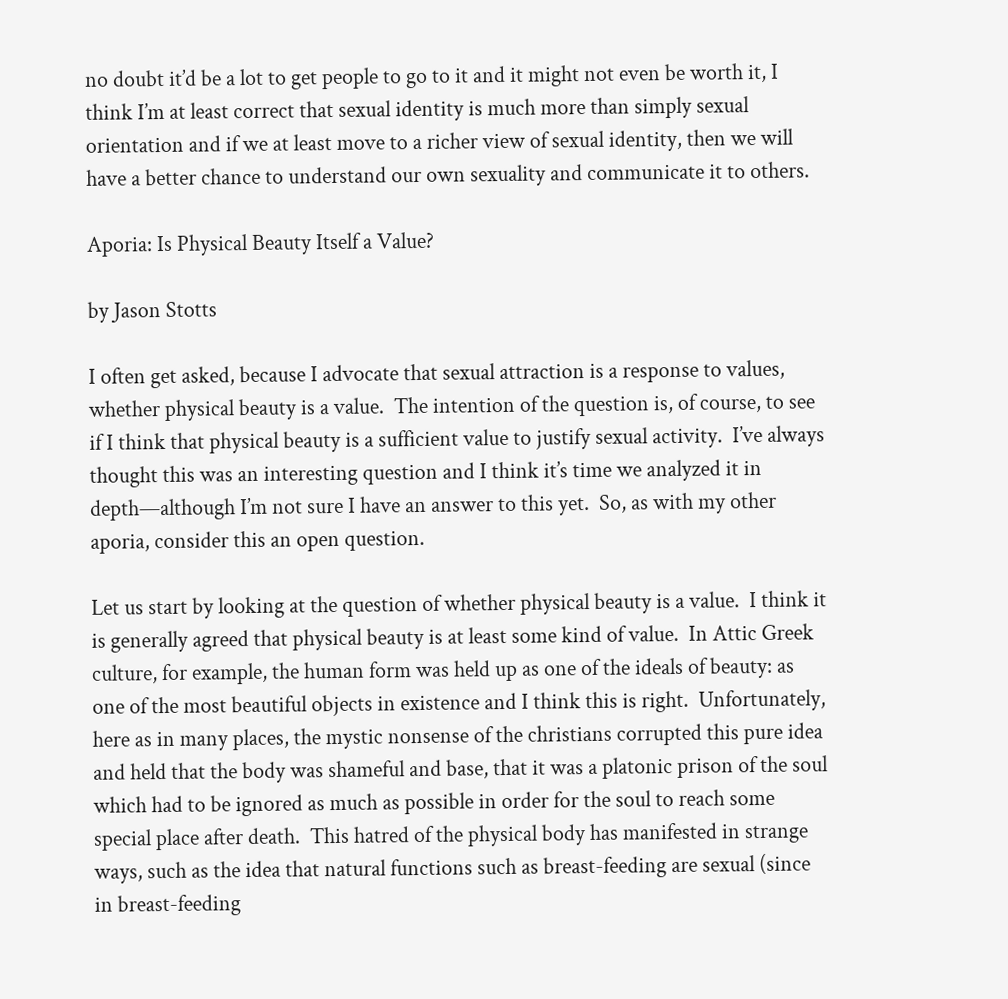no doubt it’d be a lot to get people to go to it and it might not even be worth it, I think I’m at least correct that sexual identity is much more than simply sexual orientation and if we at least move to a richer view of sexual identity, then we will have a better chance to understand our own sexuality and communicate it to others.

Aporia: Is Physical Beauty Itself a Value?

by Jason Stotts

I often get asked, because I advocate that sexual attraction is a response to values, whether physical beauty is a value.  The intention of the question is, of course, to see if I think that physical beauty is a sufficient value to justify sexual activity.  I’ve always thought this was an interesting question and I think it’s time we analyzed it in depth—although I’m not sure I have an answer to this yet.  So, as with my other aporia, consider this an open question.

Let us start by looking at the question of whether physical beauty is a value.  I think it is generally agreed that physical beauty is at least some kind of value.  In Attic Greek culture, for example, the human form was held up as one of the ideals of beauty: as one of the most beautiful objects in existence and I think this is right.  Unfortunately, here as in many places, the mystic nonsense of the christians corrupted this pure idea and held that the body was shameful and base, that it was a platonic prison of the soul which had to be ignored as much as possible in order for the soul to reach some special place after death.  This hatred of the physical body has manifested in strange ways, such as the idea that natural functions such as breast-feeding are sexual (since in breast-feeding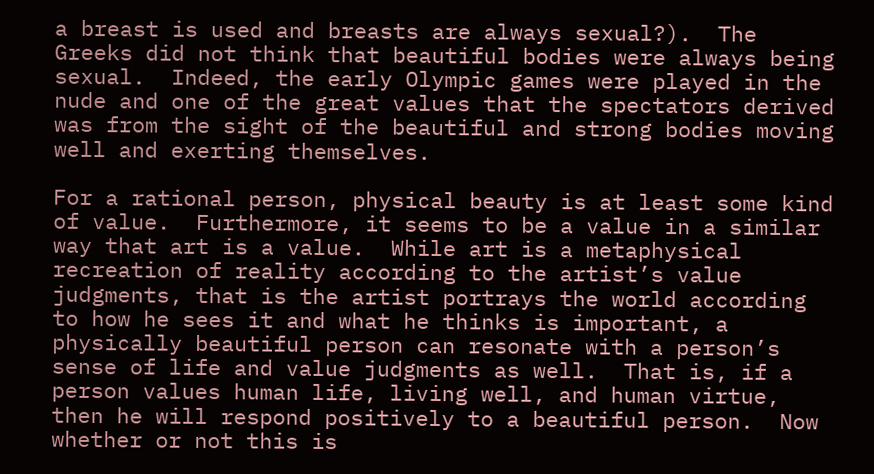a breast is used and breasts are always sexual?).  The Greeks did not think that beautiful bodies were always being sexual.  Indeed, the early Olympic games were played in the nude and one of the great values that the spectators derived was from the sight of the beautiful and strong bodies moving well and exerting themselves.

For a rational person, physical beauty is at least some kind of value.  Furthermore, it seems to be a value in a similar way that art is a value.  While art is a metaphysical recreation of reality according to the artist’s value judgments, that is the artist portrays the world according to how he sees it and what he thinks is important, a physically beautiful person can resonate with a person’s sense of life and value judgments as well.  That is, if a person values human life, living well, and human virtue, then he will respond positively to a beautiful person.  Now whether or not this is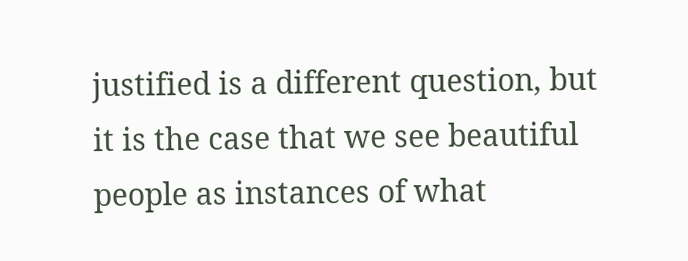justified is a different question, but it is the case that we see beautiful people as instances of what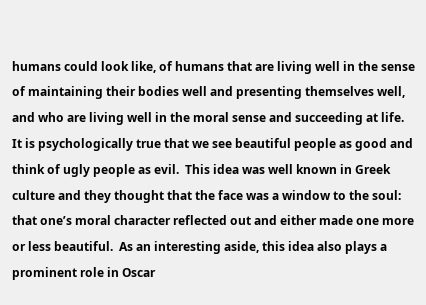humans could look like, of humans that are living well in the sense of maintaining their bodies well and presenting themselves well, and who are living well in the moral sense and succeeding at life.  It is psychologically true that we see beautiful people as good and think of ugly people as evil.  This idea was well known in Greek culture and they thought that the face was a window to the soul: that one’s moral character reflected out and either made one more or less beautiful.  As an interesting aside, this idea also plays a prominent role in Oscar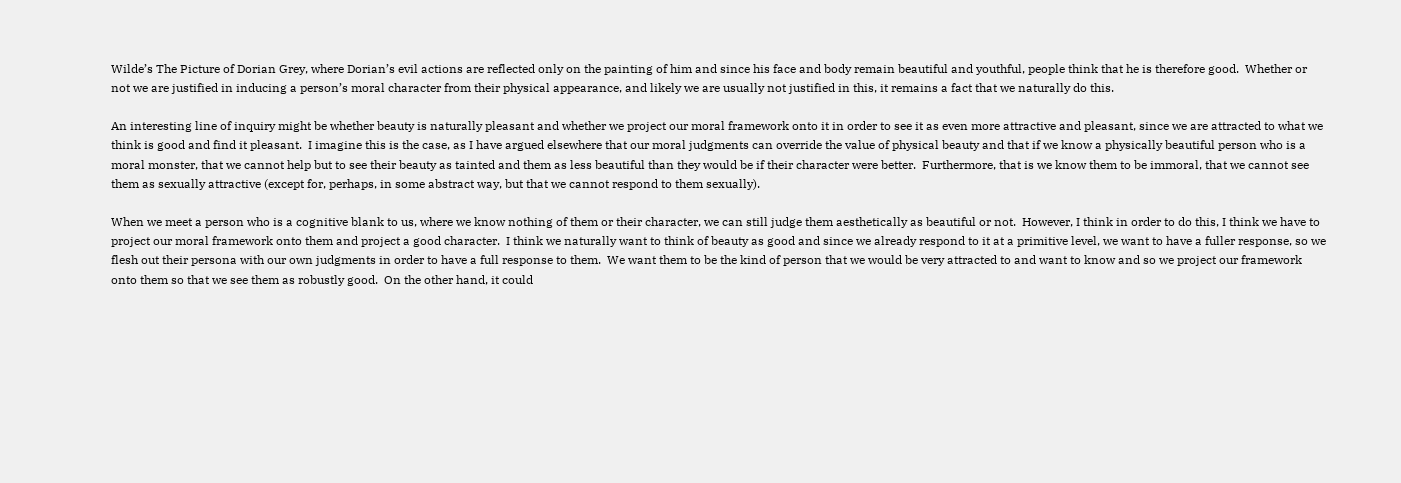Wilde’s The Picture of Dorian Grey, where Dorian’s evil actions are reflected only on the painting of him and since his face and body remain beautiful and youthful, people think that he is therefore good.  Whether or not we are justified in inducing a person’s moral character from their physical appearance, and likely we are usually not justified in this, it remains a fact that we naturally do this.

An interesting line of inquiry might be whether beauty is naturally pleasant and whether we project our moral framework onto it in order to see it as even more attractive and pleasant, since we are attracted to what we think is good and find it pleasant.  I imagine this is the case, as I have argued elsewhere that our moral judgments can override the value of physical beauty and that if we know a physically beautiful person who is a moral monster, that we cannot help but to see their beauty as tainted and them as less beautiful than they would be if their character were better.  Furthermore, that is we know them to be immoral, that we cannot see them as sexually attractive (except for, perhaps, in some abstract way, but that we cannot respond to them sexually).

When we meet a person who is a cognitive blank to us, where we know nothing of them or their character, we can still judge them aesthetically as beautiful or not.  However, I think in order to do this, I think we have to project our moral framework onto them and project a good character.  I think we naturally want to think of beauty as good and since we already respond to it at a primitive level, we want to have a fuller response, so we flesh out their persona with our own judgments in order to have a full response to them.  We want them to be the kind of person that we would be very attracted to and want to know and so we project our framework onto them so that we see them as robustly good.  On the other hand, it could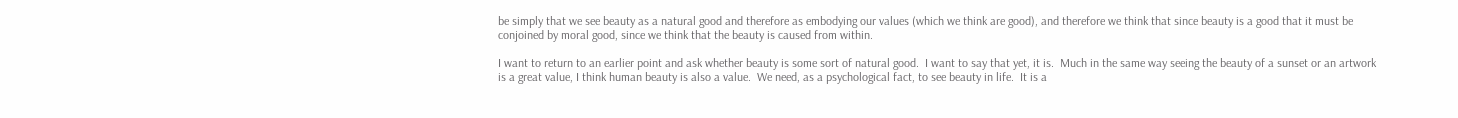be simply that we see beauty as a natural good and therefore as embodying our values (which we think are good), and therefore we think that since beauty is a good that it must be conjoined by moral good, since we think that the beauty is caused from within.

I want to return to an earlier point and ask whether beauty is some sort of natural good.  I want to say that yet, it is.  Much in the same way seeing the beauty of a sunset or an artwork is a great value, I think human beauty is also a value.  We need, as a psychological fact, to see beauty in life.  It is a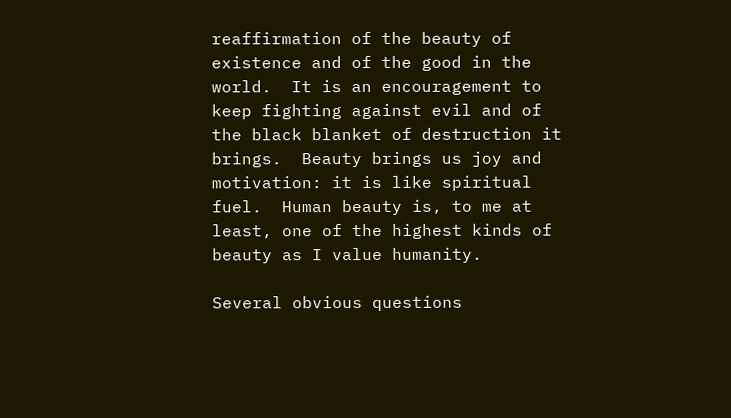reaffirmation of the beauty of existence and of the good in the world.  It is an encouragement to keep fighting against evil and of the black blanket of destruction it brings.  Beauty brings us joy and motivation: it is like spiritual fuel.  Human beauty is, to me at least, one of the highest kinds of beauty as I value humanity.

Several obvious questions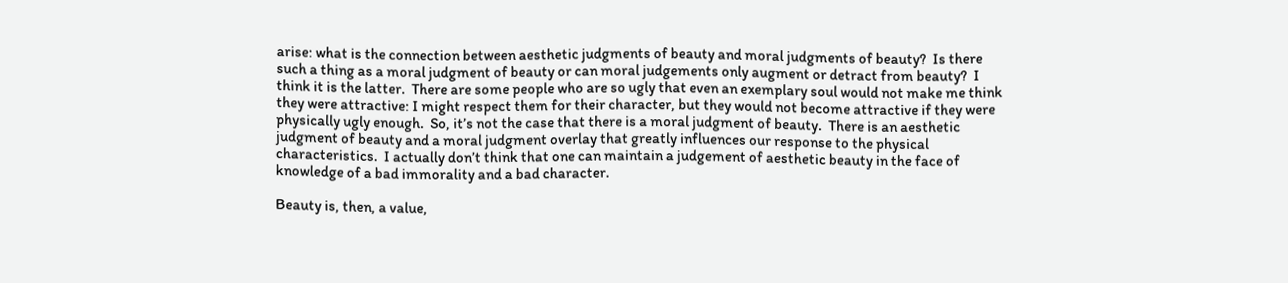arise: what is the connection between aesthetic judgments of beauty and moral judgments of beauty?  Is there such a thing as a moral judgment of beauty or can moral judgements only augment or detract from beauty?  I think it is the latter.  There are some people who are so ugly that even an exemplary soul would not make me think they were attractive: I might respect them for their character, but they would not become attractive if they were physically ugly enough.  So, it’s not the case that there is a moral judgment of beauty.  There is an aesthetic judgment of beauty and a moral judgment overlay that greatly influences our response to the physical characteristics.  I actually don’t think that one can maintain a judgement of aesthetic beauty in the face of knowledge of a bad immorality and a bad character.

Beauty is, then, a value,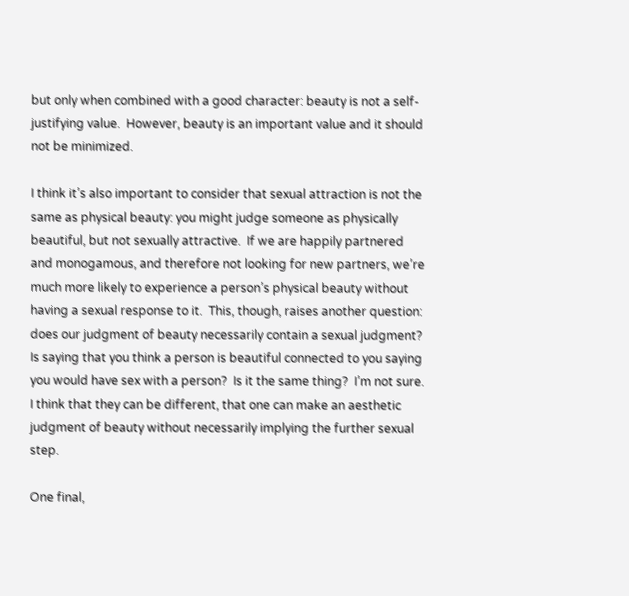but only when combined with a good character: beauty is not a self-justifying value.  However, beauty is an important value and it should not be minimized.

I think it’s also important to consider that sexual attraction is not the same as physical beauty: you might judge someone as physically beautiful, but not sexually attractive.  If we are happily partnered and monogamous, and therefore not looking for new partners, we’re much more likely to experience a person’s physical beauty without having a sexual response to it.  This, though, raises another question: does our judgment of beauty necessarily contain a sexual judgment?  Is saying that you think a person is beautiful connected to you saying you would have sex with a person?  Is it the same thing?  I’m not sure.  I think that they can be different, that one can make an aesthetic judgment of beauty without necessarily implying the further sexual step.

One final,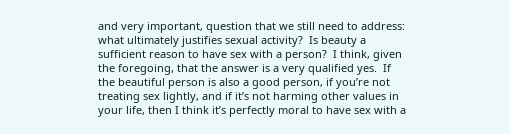and very important, question that we still need to address: what ultimately justifies sexual activity?  Is beauty a sufficient reason to have sex with a person?  I think, given the foregoing, that the answer is a very qualified yes.  If the beautiful person is also a good person, if you’re not treating sex lightly, and if it’s not harming other values in your life, then I think it’s perfectly moral to have sex with a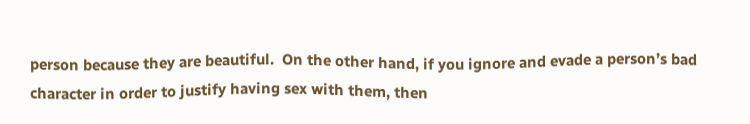person because they are beautiful.  On the other hand, if you ignore and evade a person’s bad character in order to justify having sex with them, then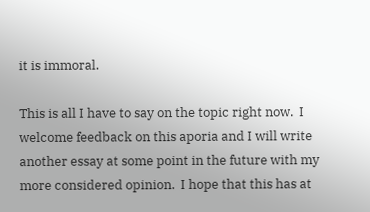it is immoral.

This is all I have to say on the topic right now.  I welcome feedback on this aporia and I will write another essay at some point in the future with my more considered opinion.  I hope that this has at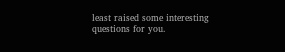least raised some interesting questions for you.